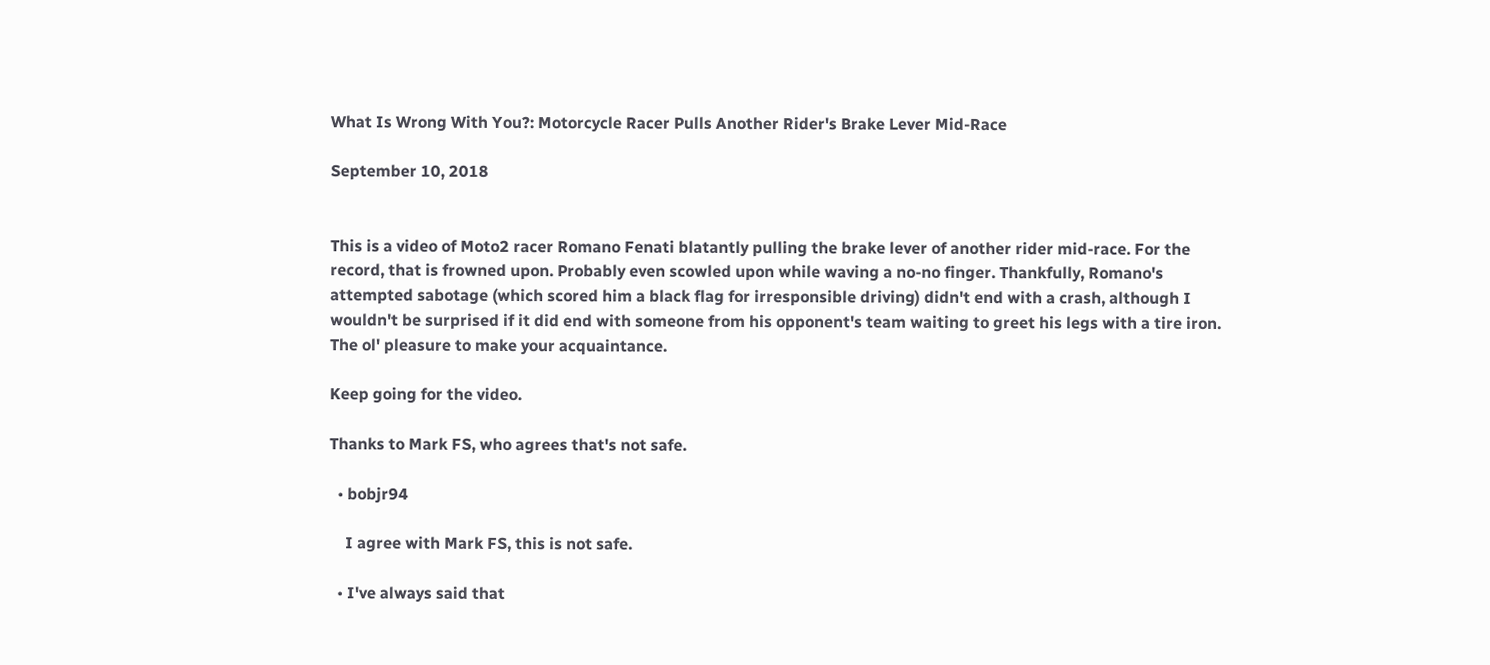What Is Wrong With You?: Motorcycle Racer Pulls Another Rider's Brake Lever Mid-Race

September 10, 2018


This is a video of Moto2 racer Romano Fenati blatantly pulling the brake lever of another rider mid-race. For the record, that is frowned upon. Probably even scowled upon while waving a no-no finger. Thankfully, Romano's attempted sabotage (which scored him a black flag for irresponsible driving) didn't end with a crash, although I wouldn't be surprised if it did end with someone from his opponent's team waiting to greet his legs with a tire iron. The ol' pleasure to make your acquaintance.

Keep going for the video.

Thanks to Mark FS, who agrees that's not safe.

  • bobjr94

    I agree with Mark FS, this is not safe.

  • I've always said that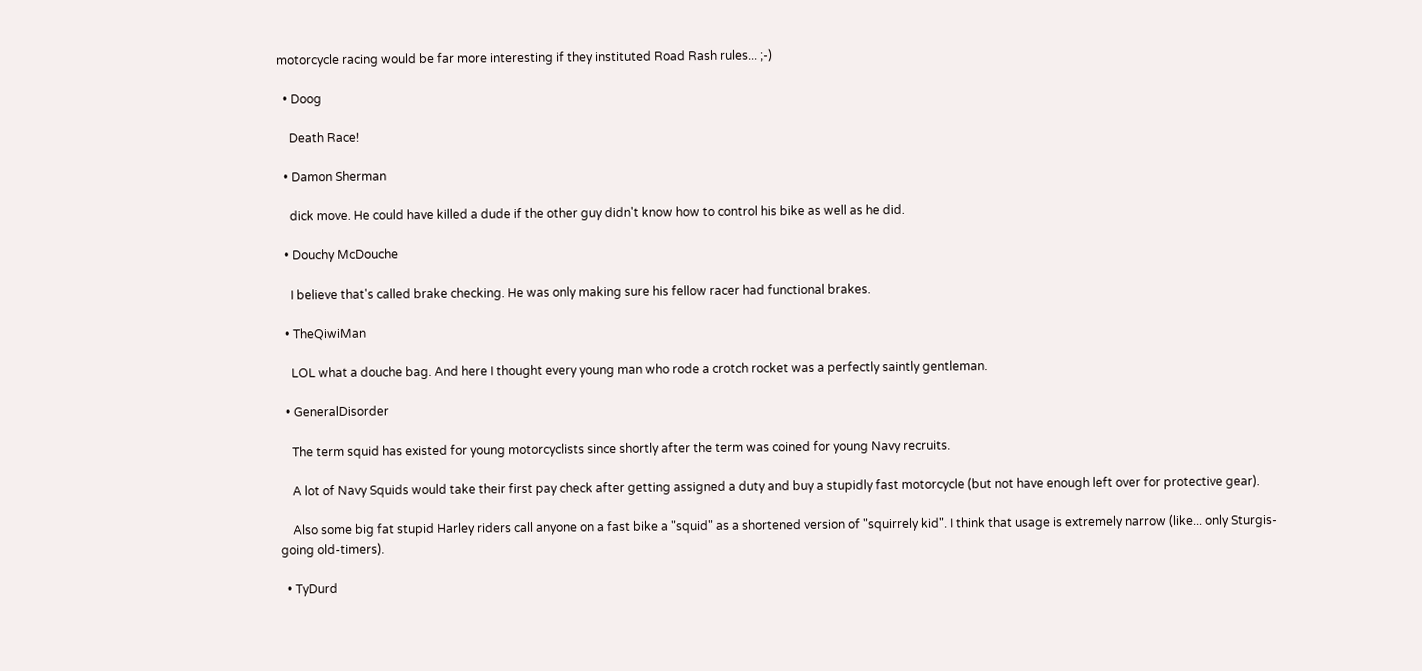motorcycle racing would be far more interesting if they instituted Road Rash rules... ;-)

  • Doog

    Death Race!

  • Damon Sherman

    dick move. He could have killed a dude if the other guy didn't know how to control his bike as well as he did.

  • Douchy McDouche

    I believe that's called brake checking. He was only making sure his fellow racer had functional brakes.

  • TheQiwiMan

    LOL what a douche bag. And here I thought every young man who rode a crotch rocket was a perfectly saintly gentleman.

  • GeneralDisorder

    The term squid has existed for young motorcyclists since shortly after the term was coined for young Navy recruits.

    A lot of Navy Squids would take their first pay check after getting assigned a duty and buy a stupidly fast motorcycle (but not have enough left over for protective gear).

    Also some big fat stupid Harley riders call anyone on a fast bike a "squid" as a shortened version of "squirrely kid". I think that usage is extremely narrow (like... only Sturgis-going old-timers).

  • TyDurd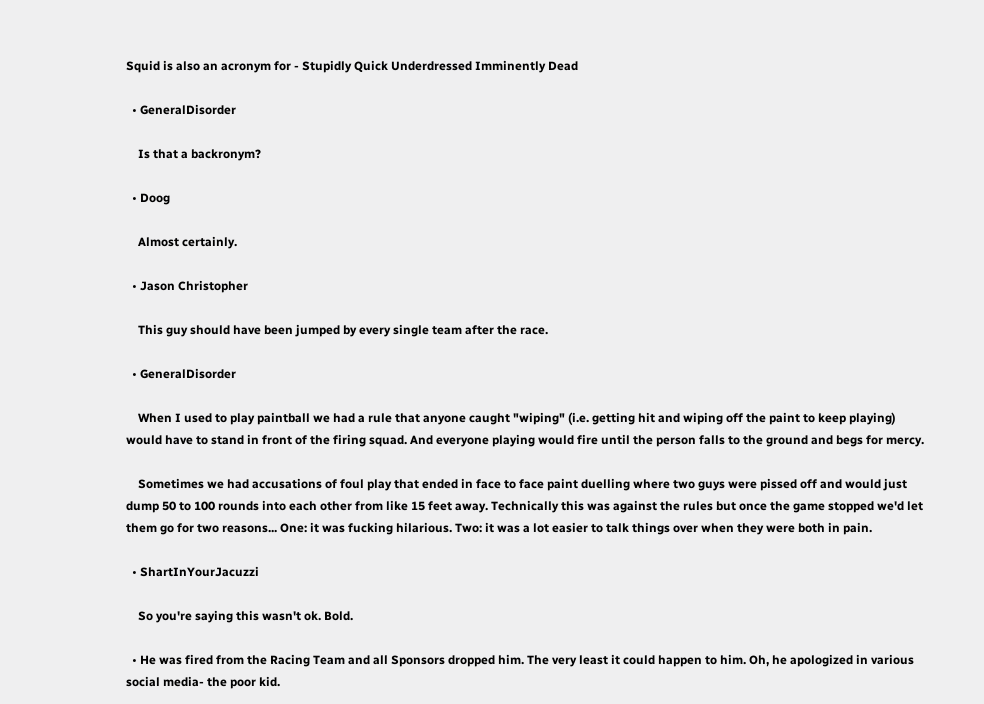Squid is also an acronym for - Stupidly Quick Underdressed Imminently Dead

  • GeneralDisorder

    Is that a backronym?

  • Doog

    Almost certainly.

  • Jason Christopher

    This guy should have been jumped by every single team after the race.

  • GeneralDisorder

    When I used to play paintball we had a rule that anyone caught "wiping" (i.e. getting hit and wiping off the paint to keep playing) would have to stand in front of the firing squad. And everyone playing would fire until the person falls to the ground and begs for mercy.

    Sometimes we had accusations of foul play that ended in face to face paint duelling where two guys were pissed off and would just dump 50 to 100 rounds into each other from like 15 feet away. Technically this was against the rules but once the game stopped we'd let them go for two reasons... One: it was fucking hilarious. Two: it was a lot easier to talk things over when they were both in pain.

  • ShartInYourJacuzzi

    So you're saying this wasn't ok. Bold.

  • He was fired from the Racing Team and all Sponsors dropped him. The very least it could happen to him. Oh, he apologized in various social media- the poor kid.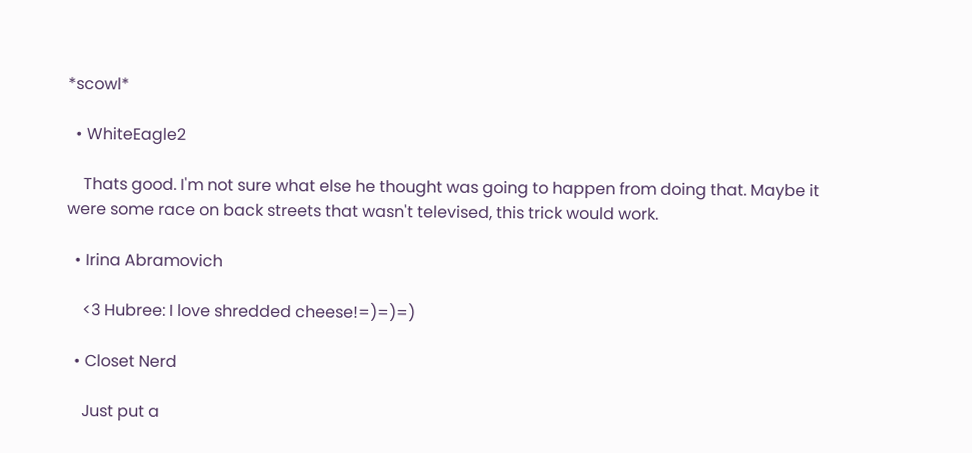*scowl*

  • WhiteEagle2

    Thats good. I'm not sure what else he thought was going to happen from doing that. Maybe it were some race on back streets that wasn't televised, this trick would work.

  • Irina Abramovich

    <3 Hubree: I love shredded cheese!=)=)=)

  • Closet Nerd

    Just put a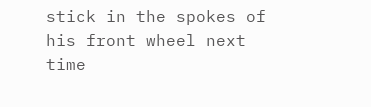stick in the spokes of his front wheel next time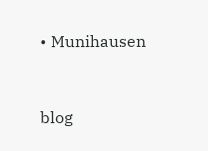• Munihausen


blog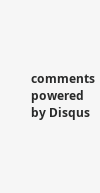comments powered by Disqus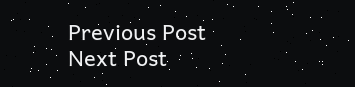Previous Post
Next Post